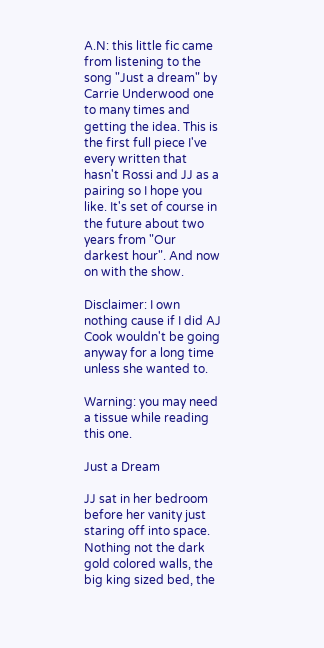A.N: this little fic came from listening to the song "Just a dream" by Carrie Underwood one to many times and getting the idea. This is the first full piece I've every written that hasn't Rossi and JJ as a pairing so I hope you like. It's set of course in the future about two years from "Our darkest hour". And now on with the show.

Disclaimer: I own nothing cause if I did AJ Cook wouldn't be going anyway for a long time unless she wanted to.

Warning: you may need a tissue while reading this one.

Just a Dream

JJ sat in her bedroom before her vanity just staring off into space. Nothing not the dark gold colored walls, the big king sized bed, the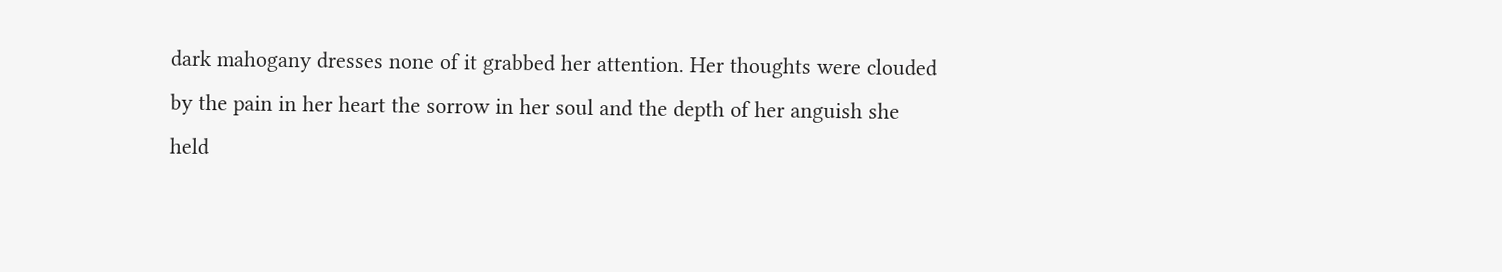dark mahogany dresses none of it grabbed her attention. Her thoughts were clouded by the pain in her heart the sorrow in her soul and the depth of her anguish she held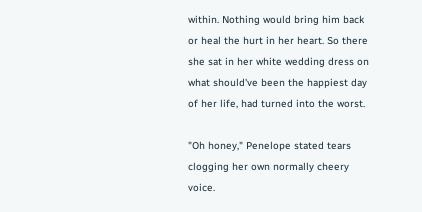within. Nothing would bring him back or heal the hurt in her heart. So there she sat in her white wedding dress on what should've been the happiest day of her life, had turned into the worst.

"Oh honey," Penelope stated tears clogging her own normally cheery voice.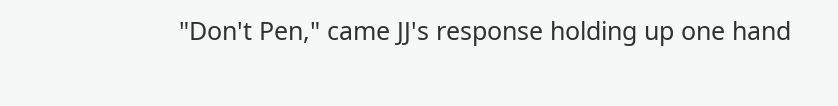"Don't Pen," came JJ's response holding up one hand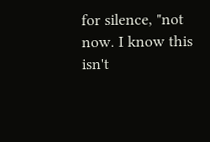for silence, "not now. I know this isn't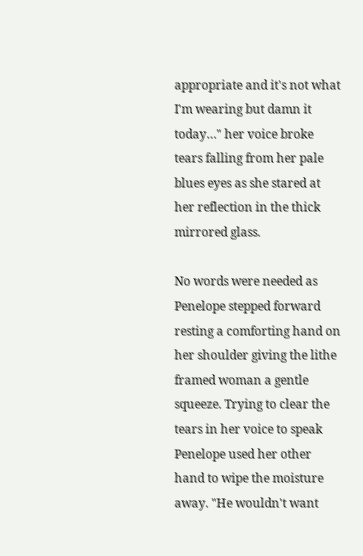appropriate and it's not what I'm wearing but damn it today…" her voice broke tears falling from her pale blues eyes as she stared at her reflection in the thick mirrored glass.

No words were needed as Penelope stepped forward resting a comforting hand on her shoulder giving the lithe framed woman a gentle squeeze. Trying to clear the tears in her voice to speak Penelope used her other hand to wipe the moisture away. "He wouldn't want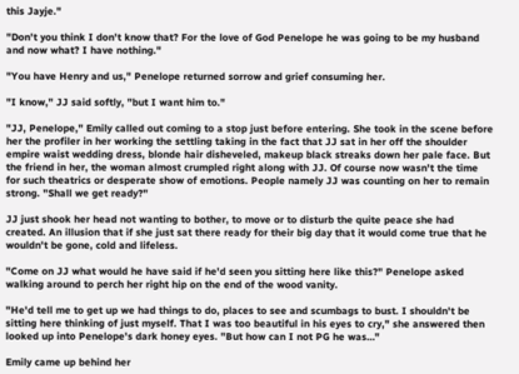this Jayje."

"Don't you think I don't know that? For the love of God Penelope he was going to be my husband and now what? I have nothing."

"You have Henry and us," Penelope returned sorrow and grief consuming her.

"I know," JJ said softly, "but I want him to."

"JJ, Penelope," Emily called out coming to a stop just before entering. She took in the scene before her the profiler in her working the settling taking in the fact that JJ sat in her off the shoulder empire waist wedding dress, blonde hair disheveled, makeup black streaks down her pale face. But the friend in her, the woman almost crumpled right along with JJ. Of course now wasn't the time for such theatrics or desperate show of emotions. People namely JJ was counting on her to remain strong. "Shall we get ready?"

JJ just shook her head not wanting to bother, to move or to disturb the quite peace she had created. An illusion that if she just sat there ready for their big day that it would come true that he wouldn't be gone, cold and lifeless.

"Come on JJ what would he have said if he'd seen you sitting here like this?" Penelope asked walking around to perch her right hip on the end of the wood vanity.

"He'd tell me to get up we had things to do, places to see and scumbags to bust. I shouldn't be sitting here thinking of just myself. That I was too beautiful in his eyes to cry," she answered then looked up into Penelope's dark honey eyes. "But how can I not PG he was…"

Emily came up behind her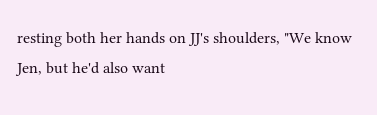resting both her hands on JJ's shoulders, "We know Jen, but he'd also want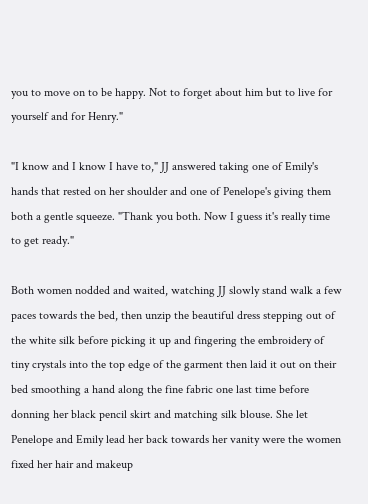you to move on to be happy. Not to forget about him but to live for yourself and for Henry."

"I know and I know I have to," JJ answered taking one of Emily's hands that rested on her shoulder and one of Penelope's giving them both a gentle squeeze. "Thank you both. Now I guess it's really time to get ready."

Both women nodded and waited, watching JJ slowly stand walk a few paces towards the bed, then unzip the beautiful dress stepping out of the white silk before picking it up and fingering the embroidery of tiny crystals into the top edge of the garment then laid it out on their bed smoothing a hand along the fine fabric one last time before donning her black pencil skirt and matching silk blouse. She let Penelope and Emily lead her back towards her vanity were the women fixed her hair and makeup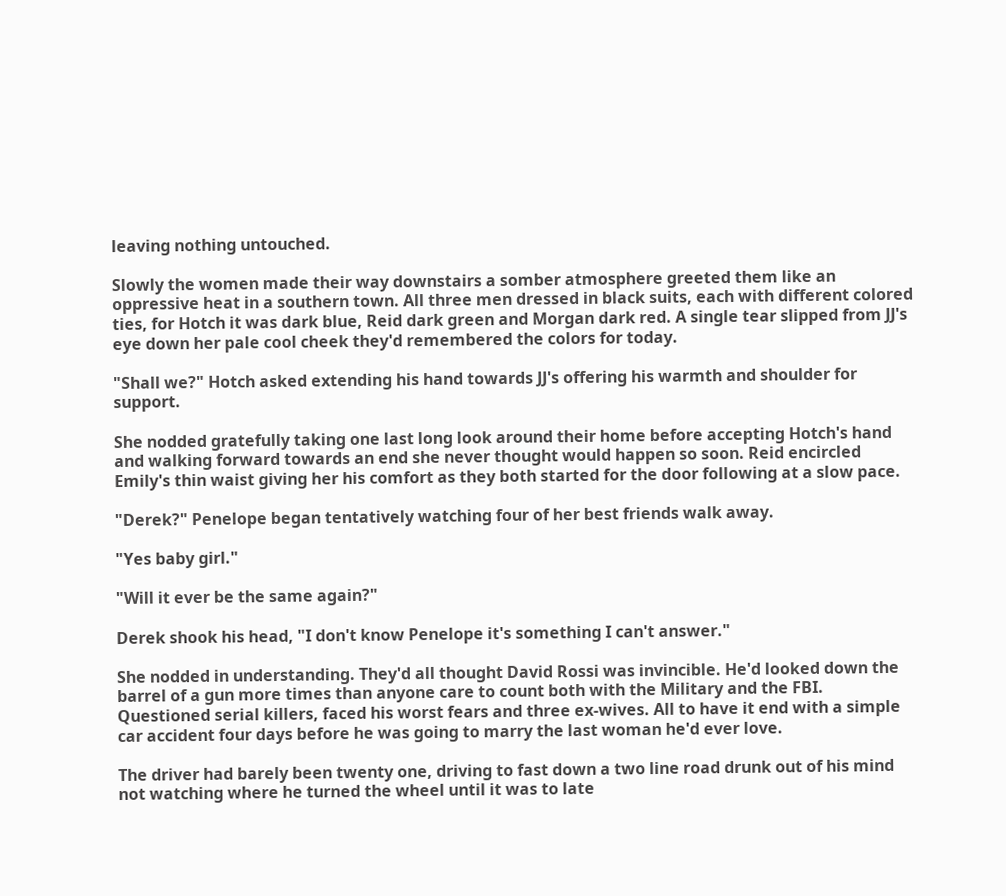leaving nothing untouched.

Slowly the women made their way downstairs a somber atmosphere greeted them like an oppressive heat in a southern town. All three men dressed in black suits, each with different colored ties, for Hotch it was dark blue, Reid dark green and Morgan dark red. A single tear slipped from JJ's eye down her pale cool cheek they'd remembered the colors for today.

"Shall we?" Hotch asked extending his hand towards JJ's offering his warmth and shoulder for support.

She nodded gratefully taking one last long look around their home before accepting Hotch's hand and walking forward towards an end she never thought would happen so soon. Reid encircled Emily's thin waist giving her his comfort as they both started for the door following at a slow pace.

"Derek?" Penelope began tentatively watching four of her best friends walk away.

"Yes baby girl."

"Will it ever be the same again?"

Derek shook his head, "I don't know Penelope it's something I can't answer."

She nodded in understanding. They'd all thought David Rossi was invincible. He'd looked down the barrel of a gun more times than anyone care to count both with the Military and the FBI. Questioned serial killers, faced his worst fears and three ex-wives. All to have it end with a simple car accident four days before he was going to marry the last woman he'd ever love.

The driver had barely been twenty one, driving to fast down a two line road drunk out of his mind not watching where he turned the wheel until it was to late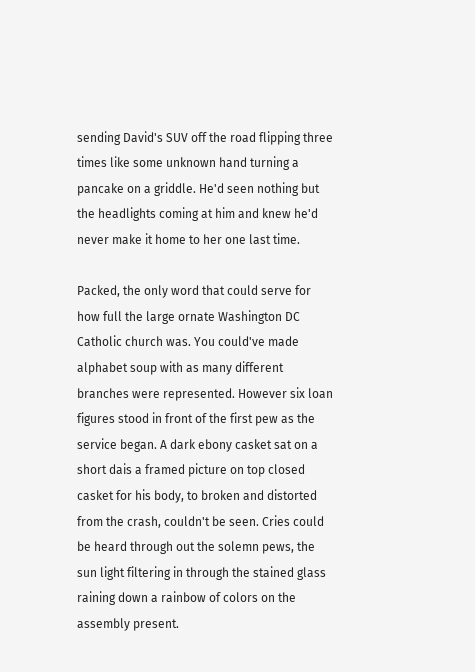sending David's SUV off the road flipping three times like some unknown hand turning a pancake on a griddle. He'd seen nothing but the headlights coming at him and knew he'd never make it home to her one last time.

Packed, the only word that could serve for how full the large ornate Washington DC Catholic church was. You could've made alphabet soup with as many different branches were represented. However six loan figures stood in front of the first pew as the service began. A dark ebony casket sat on a short dais a framed picture on top closed casket for his body, to broken and distorted from the crash, couldn't be seen. Cries could be heard through out the solemn pews, the sun light filtering in through the stained glass raining down a rainbow of colors on the assembly present.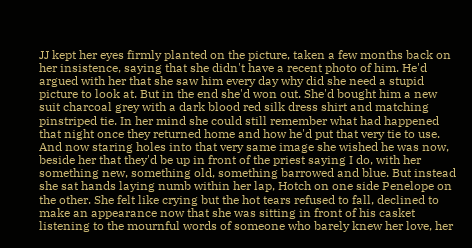JJ kept her eyes firmly planted on the picture, taken a few months back on her insistence, saying that she didn't have a recent photo of him. He'd argued with her that she saw him every day why did she need a stupid picture to look at. But in the end she'd won out. She'd bought him a new suit charcoal grey with a dark blood red silk dress shirt and matching pinstriped tie. In her mind she could still remember what had happened that night once they returned home and how he'd put that very tie to use. And now staring holes into that very same image she wished he was now, beside her that they'd be up in front of the priest saying I do, with her something new, something old, something barrowed and blue. But instead she sat hands laying numb within her lap, Hotch on one side Penelope on the other. She felt like crying but the hot tears refused to fall, declined to make an appearance now that she was sitting in front of his casket listening to the mournful words of someone who barely knew her love, her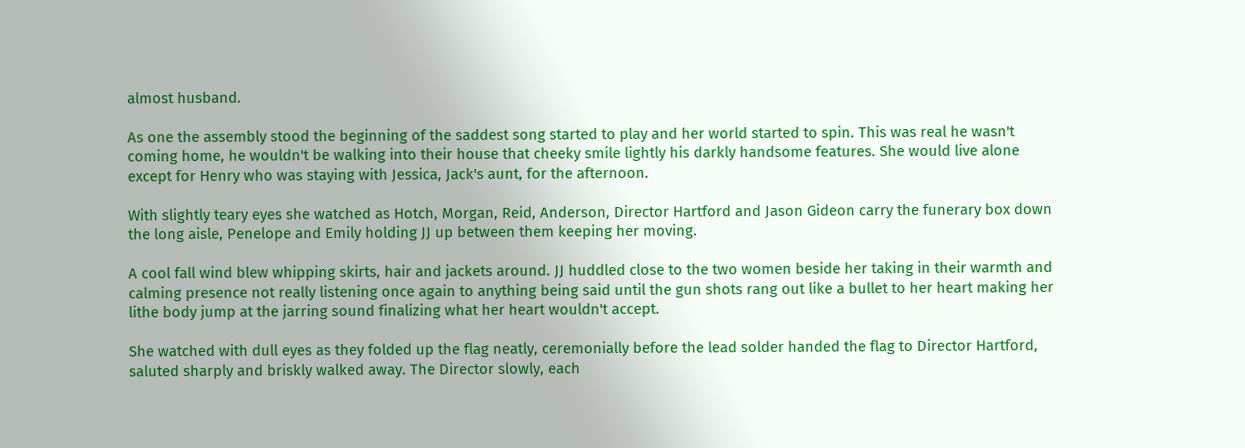almost husband.

As one the assembly stood the beginning of the saddest song started to play and her world started to spin. This was real he wasn't coming home, he wouldn't be walking into their house that cheeky smile lightly his darkly handsome features. She would live alone except for Henry who was staying with Jessica, Jack's aunt, for the afternoon.

With slightly teary eyes she watched as Hotch, Morgan, Reid, Anderson, Director Hartford and Jason Gideon carry the funerary box down the long aisle, Penelope and Emily holding JJ up between them keeping her moving.

A cool fall wind blew whipping skirts, hair and jackets around. JJ huddled close to the two women beside her taking in their warmth and calming presence not really listening once again to anything being said until the gun shots rang out like a bullet to her heart making her lithe body jump at the jarring sound finalizing what her heart wouldn't accept.

She watched with dull eyes as they folded up the flag neatly, ceremonially before the lead solder handed the flag to Director Hartford, saluted sharply and briskly walked away. The Director slowly, each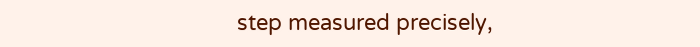step measured precisely,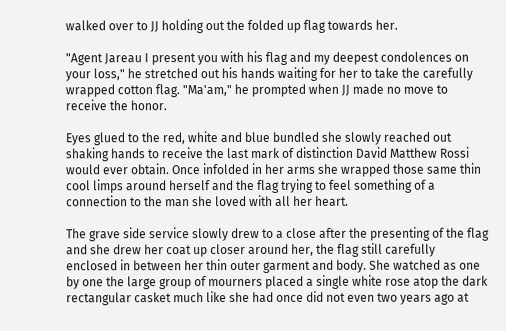walked over to JJ holding out the folded up flag towards her.

"Agent Jareau I present you with his flag and my deepest condolences on your loss," he stretched out his hands waiting for her to take the carefully wrapped cotton flag. "Ma'am," he prompted when JJ made no move to receive the honor.

Eyes glued to the red, white and blue bundled she slowly reached out shaking hands to receive the last mark of distinction David Matthew Rossi would ever obtain. Once infolded in her arms she wrapped those same thin cool limps around herself and the flag trying to feel something of a connection to the man she loved with all her heart.

The grave side service slowly drew to a close after the presenting of the flag and she drew her coat up closer around her, the flag still carefully enclosed in between her thin outer garment and body. She watched as one by one the large group of mourners placed a single white rose atop the dark rectangular casket much like she had once did not even two years ago at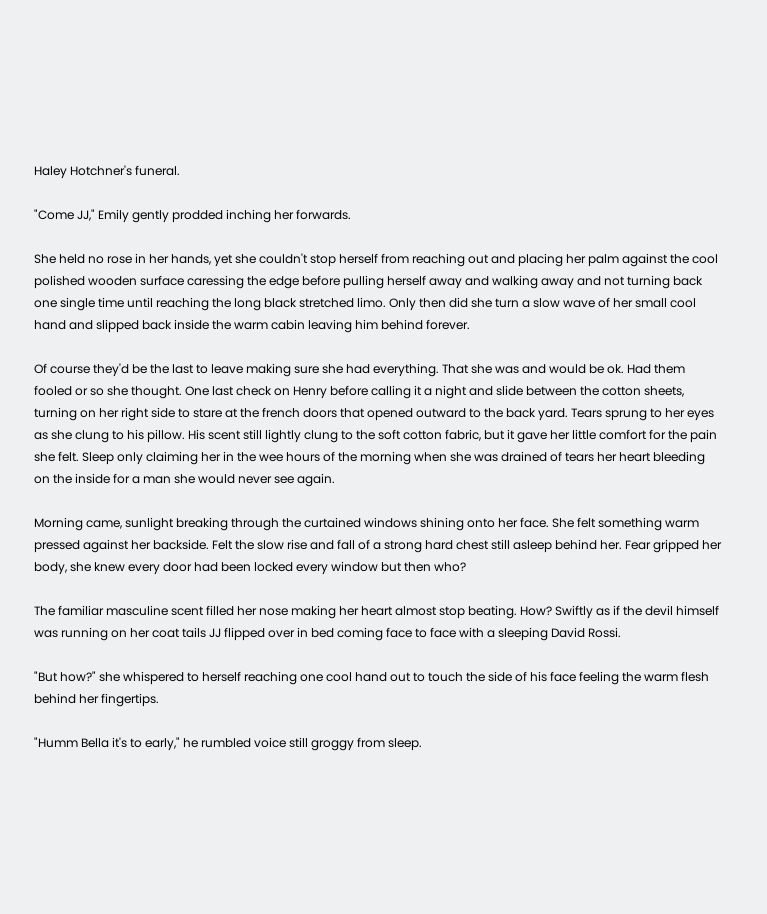Haley Hotchner's funeral.

"Come JJ," Emily gently prodded inching her forwards.

She held no rose in her hands, yet she couldn't stop herself from reaching out and placing her palm against the cool polished wooden surface caressing the edge before pulling herself away and walking away and not turning back one single time until reaching the long black stretched limo. Only then did she turn a slow wave of her small cool hand and slipped back inside the warm cabin leaving him behind forever.

Of course they'd be the last to leave making sure she had everything. That she was and would be ok. Had them fooled or so she thought. One last check on Henry before calling it a night and slide between the cotton sheets, turning on her right side to stare at the french doors that opened outward to the back yard. Tears sprung to her eyes as she clung to his pillow. His scent still lightly clung to the soft cotton fabric, but it gave her little comfort for the pain she felt. Sleep only claiming her in the wee hours of the morning when she was drained of tears her heart bleeding on the inside for a man she would never see again.

Morning came, sunlight breaking through the curtained windows shining onto her face. She felt something warm pressed against her backside. Felt the slow rise and fall of a strong hard chest still asleep behind her. Fear gripped her body, she knew every door had been locked every window but then who?

The familiar masculine scent filled her nose making her heart almost stop beating. How? Swiftly as if the devil himself was running on her coat tails JJ flipped over in bed coming face to face with a sleeping David Rossi.

"But how?" she whispered to herself reaching one cool hand out to touch the side of his face feeling the warm flesh behind her fingertips.

"Humm Bella it's to early," he rumbled voice still groggy from sleep.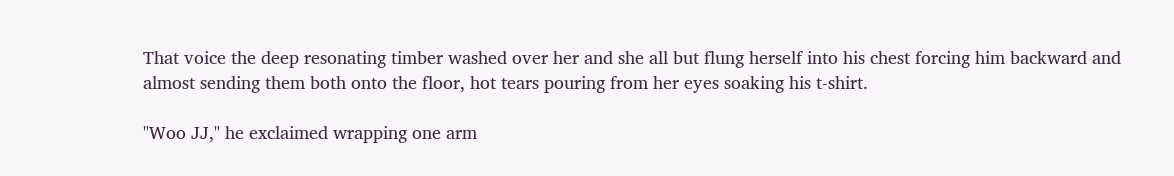That voice the deep resonating timber washed over her and she all but flung herself into his chest forcing him backward and almost sending them both onto the floor, hot tears pouring from her eyes soaking his t-shirt.

"Woo JJ," he exclaimed wrapping one arm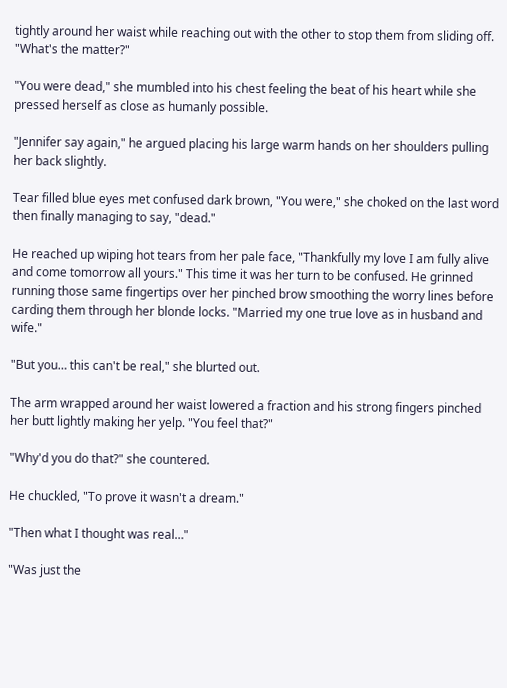tightly around her waist while reaching out with the other to stop them from sliding off. "What's the matter?"

"You were dead," she mumbled into his chest feeling the beat of his heart while she pressed herself as close as humanly possible.

"Jennifer say again," he argued placing his large warm hands on her shoulders pulling her back slightly.

Tear filled blue eyes met confused dark brown, "You were," she choked on the last word then finally managing to say, "dead."

He reached up wiping hot tears from her pale face, "Thankfully my love I am fully alive and come tomorrow all yours." This time it was her turn to be confused. He grinned running those same fingertips over her pinched brow smoothing the worry lines before carding them through her blonde locks. "Married my one true love as in husband and wife."

"But you… this can't be real," she blurted out.

The arm wrapped around her waist lowered a fraction and his strong fingers pinched her butt lightly making her yelp. "You feel that?"

"Why'd you do that?" she countered.

He chuckled, "To prove it wasn't a dream."

"Then what I thought was real…"

"Was just the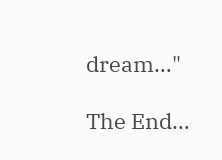dream…"

The End…